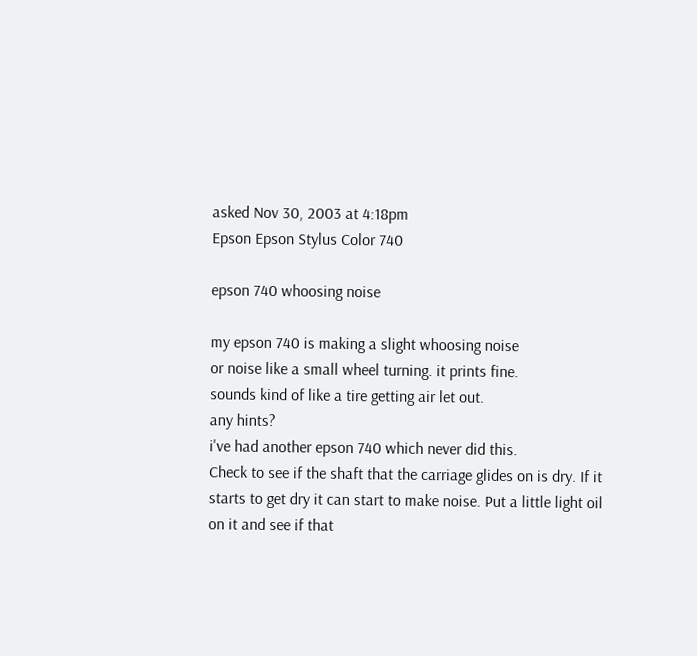asked Nov 30, 2003 at 4:18pm
Epson Epson Stylus Color 740

epson 740 whoosing noise

my epson 740 is making a slight whoosing noise
or noise like a small wheel turning. it prints fine.
sounds kind of like a tire getting air let out.
any hints?
i've had another epson 740 which never did this.
Check to see if the shaft that the carriage glides on is dry. If it starts to get dry it can start to make noise. Put a little light oil on it and see if that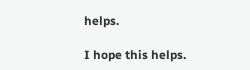helps.

I hope this helps.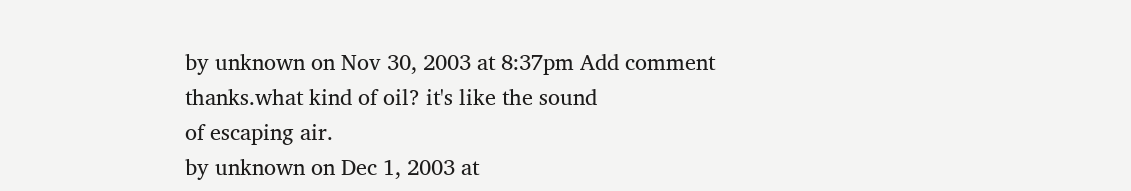by unknown on Nov 30, 2003 at 8:37pm Add comment
thanks.what kind of oil? it's like the sound
of escaping air.
by unknown on Dec 1, 2003 at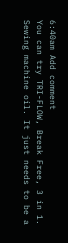6:40am Add comment
You can try TRI-FLOW, Break Free, 3 in 1. Sewing machine oil. It just needs to be a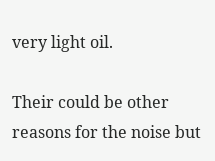very light oil.

Their could be other reasons for the noise but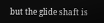but the glide shaft is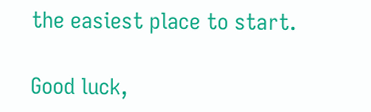the easiest place to start.

Good luck,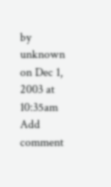by unknown on Dec 1, 2003 at 10:35am Add comment